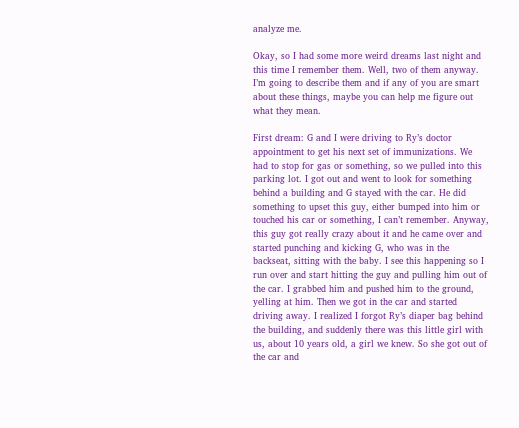analyze me.

Okay, so I had some more weird dreams last night and this time I remember them. Well, two of them anyway. I’m going to describe them and if any of you are smart about these things, maybe you can help me figure out what they mean.

First dream: G and I were driving to Ry’s doctor appointment to get his next set of immunizations. We had to stop for gas or something, so we pulled into this parking lot. I got out and went to look for something behind a building and G stayed with the car. He did something to upset this guy, either bumped into him or touched his car or something, I can’t remember. Anyway, this guy got really crazy about it and he came over and started punching and kicking G, who was in the backseat, sitting with the baby. I see this happening so I run over and start hitting the guy and pulling him out of the car. I grabbed him and pushed him to the ground, yelling at him. Then we got in the car and started driving away. I realized I forgot Ry’s diaper bag behind the building, and suddenly there was this little girl with us, about 10 years old, a girl we knew. So she got out of the car and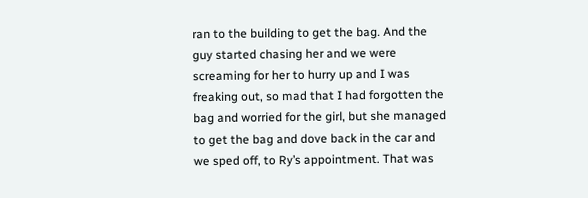ran to the building to get the bag. And the guy started chasing her and we were screaming for her to hurry up and I was freaking out, so mad that I had forgotten the bag and worried for the girl, but she managed to get the bag and dove back in the car and we sped off, to Ry’s appointment. That was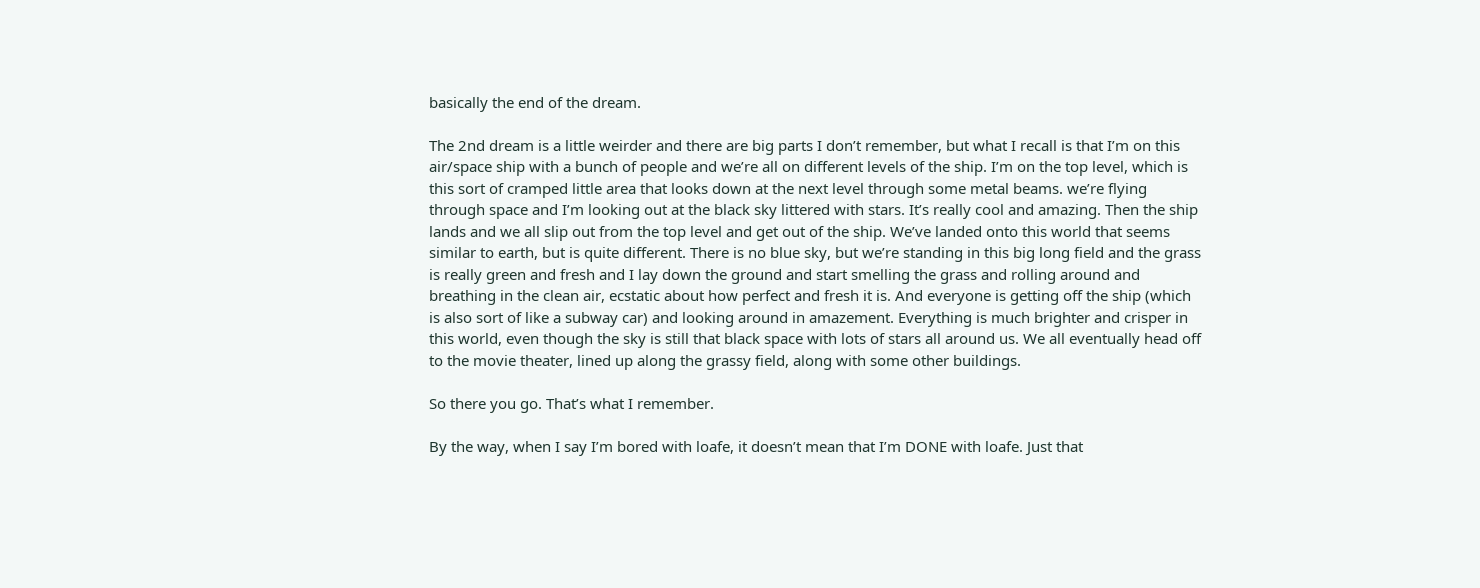basically the end of the dream.

The 2nd dream is a little weirder and there are big parts I don’t remember, but what I recall is that I’m on this air/space ship with a bunch of people and we’re all on different levels of the ship. I’m on the top level, which is this sort of cramped little area that looks down at the next level through some metal beams. we’re flying through space and I’m looking out at the black sky littered with stars. It’s really cool and amazing. Then the ship lands and we all slip out from the top level and get out of the ship. We’ve landed onto this world that seems similar to earth, but is quite different. There is no blue sky, but we’re standing in this big long field and the grass is really green and fresh and I lay down the ground and start smelling the grass and rolling around and breathing in the clean air, ecstatic about how perfect and fresh it is. And everyone is getting off the ship (which is also sort of like a subway car) and looking around in amazement. Everything is much brighter and crisper in this world, even though the sky is still that black space with lots of stars all around us. We all eventually head off to the movie theater, lined up along the grassy field, along with some other buildings.

So there you go. That’s what I remember.

By the way, when I say I’m bored with loafe, it doesn’t mean that I’m DONE with loafe. Just that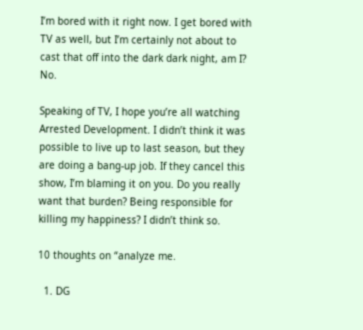I’m bored with it right now. I get bored with TV as well, but I’m certainly not about to cast that off into the dark dark night, am I? No.

Speaking of TV, I hope you’re all watching Arrested Development. I didn’t think it was possible to live up to last season, but they are doing a bang-up job. If they cancel this show, I’m blaming it on you. Do you really want that burden? Being responsible for killing my happiness? I didn’t think so.

10 thoughts on “analyze me.

  1. DG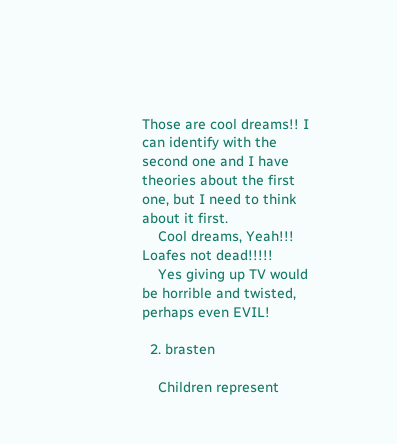Those are cool dreams!! I can identify with the second one and I have theories about the first one, but I need to think about it first.
    Cool dreams, Yeah!!! Loafes not dead!!!!!
    Yes giving up TV would be horrible and twisted, perhaps even EVIL!

  2. brasten

    Children represent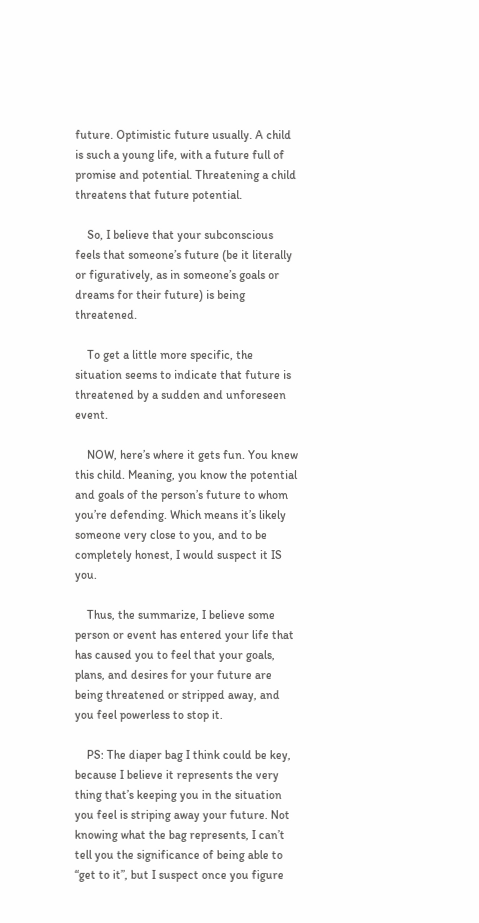future. Optimistic future usually. A child is such a young life, with a future full of promise and potential. Threatening a child threatens that future potential.

    So, I believe that your subconscious feels that someone’s future (be it literally or figuratively, as in someone’s goals or dreams for their future) is being threatened.

    To get a little more specific, the situation seems to indicate that future is threatened by a sudden and unforeseen event.

    NOW, here’s where it gets fun. You knew this child. Meaning, you know the potential and goals of the person’s future to whom you’re defending. Which means it’s likely someone very close to you, and to be completely honest, I would suspect it IS you.

    Thus, the summarize, I believe some person or event has entered your life that has caused you to feel that your goals, plans, and desires for your future are being threatened or stripped away, and you feel powerless to stop it.

    PS: The diaper bag I think could be key, because I believe it represents the very thing that’s keeping you in the situation you feel is striping away your future. Not knowing what the bag represents, I can’t tell you the significance of being able to “get to it”, but I suspect once you figure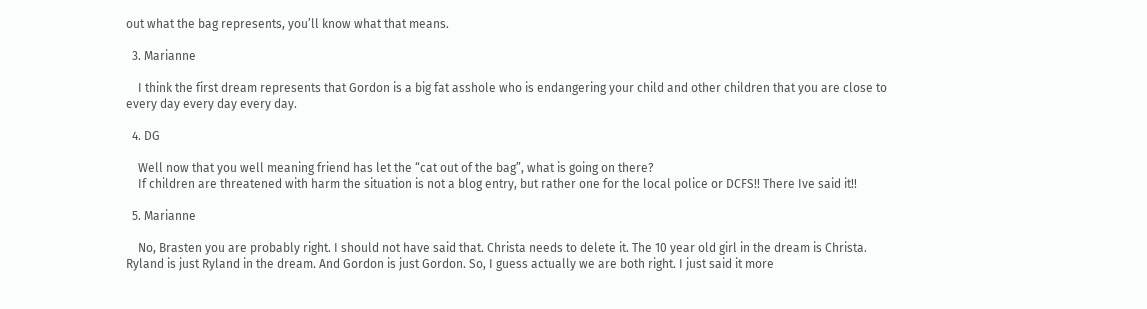out what the bag represents, you’ll know what that means.

  3. Marianne

    I think the first dream represents that Gordon is a big fat asshole who is endangering your child and other children that you are close to every day every day every day.

  4. DG

    Well now that you well meaning friend has let the “cat out of the bag”, what is going on there?
    If children are threatened with harm the situation is not a blog entry, but rather one for the local police or DCFS!! There Ive said it!!

  5. Marianne

    No, Brasten you are probably right. I should not have said that. Christa needs to delete it. The 10 year old girl in the dream is Christa. Ryland is just Ryland in the dream. And Gordon is just Gordon. So, I guess actually we are both right. I just said it more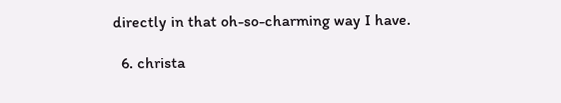directly in that oh-so-charming way I have.

  6. christa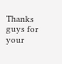Thanks guys for your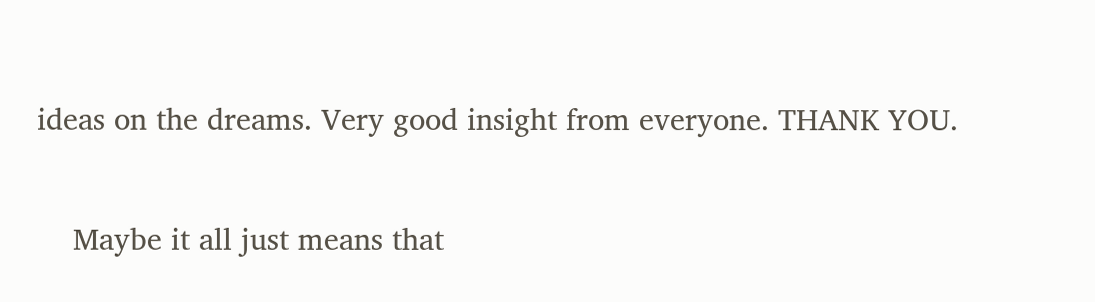ideas on the dreams. Very good insight from everyone. THANK YOU.

    Maybe it all just means that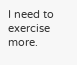I need to exercise more.